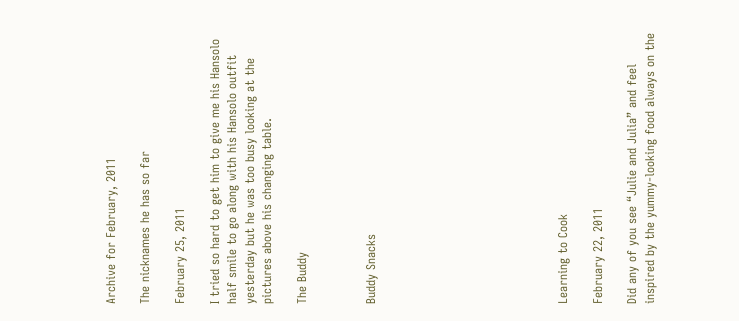Archive for February, 2011

The nicknames he has so far

February 25, 2011

I tried so hard to get him to give me his Hansolo half smile to go along with his Hansolo outfit yesterday but he was too busy looking at the pictures above his changing table.

The Buddy



Buddy Snacks










Learning to Cook

February 22, 2011

Did any of you see “Julie and Julia” and feel inspired by the yummy-looking food always on the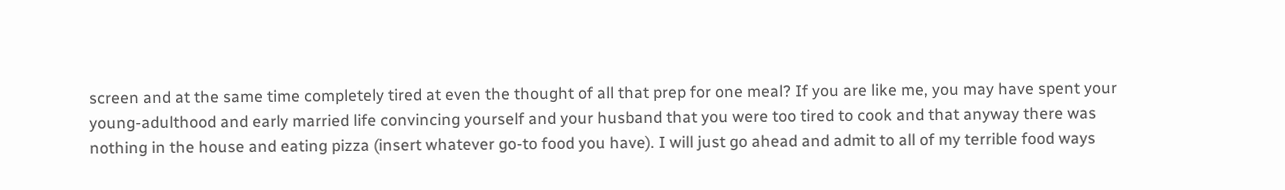screen and at the same time completely tired at even the thought of all that prep for one meal? If you are like me, you may have spent your young-adulthood and early married life convincing yourself and your husband that you were too tired to cook and that anyway there was nothing in the house and eating pizza (insert whatever go-to food you have). I will just go ahead and admit to all of my terrible food ways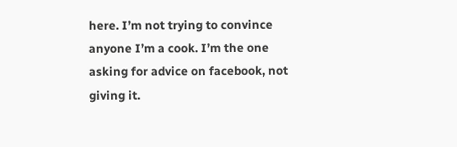here. I’m not trying to convince anyone I’m a cook. I’m the one asking for advice on facebook, not giving it.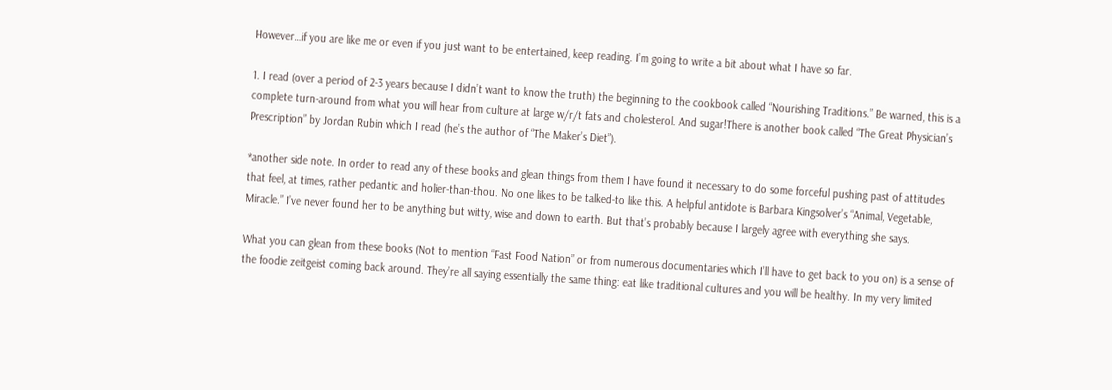However…if you are like me or even if you just want to be entertained, keep reading. I’m going to write a bit about what I have so far.

1. I read (over a period of 2-3 years because I didn’t want to know the truth) the beginning to the cookbook called “Nourishing Traditions.” Be warned, this is a complete turn-around from what you will hear from culture at large w/r/t fats and cholesterol. And sugar!There is another book called “The Great Physician’s Prescription” by Jordan Rubin which I read (he’s the author of “The Maker’s Diet”).

*another side note. In order to read any of these books and glean things from them I have found it necessary to do some forceful pushing past of attitudes that feel, at times, rather pedantic and holier-than-thou. No one likes to be talked-to like this. A helpful antidote is Barbara Kingsolver’s “Animal, Vegetable, Miracle.” I’ve never found her to be anything but witty, wise and down to earth. But that’s probably because I largely agree with everything she says.

What you can glean from these books (Not to mention “Fast Food Nation” or from numerous documentaries which I’ll have to get back to you on) is a sense of the foodie zeitgeist coming back around. They’re all saying essentially the same thing: eat like traditional cultures and you will be healthy. In my very limited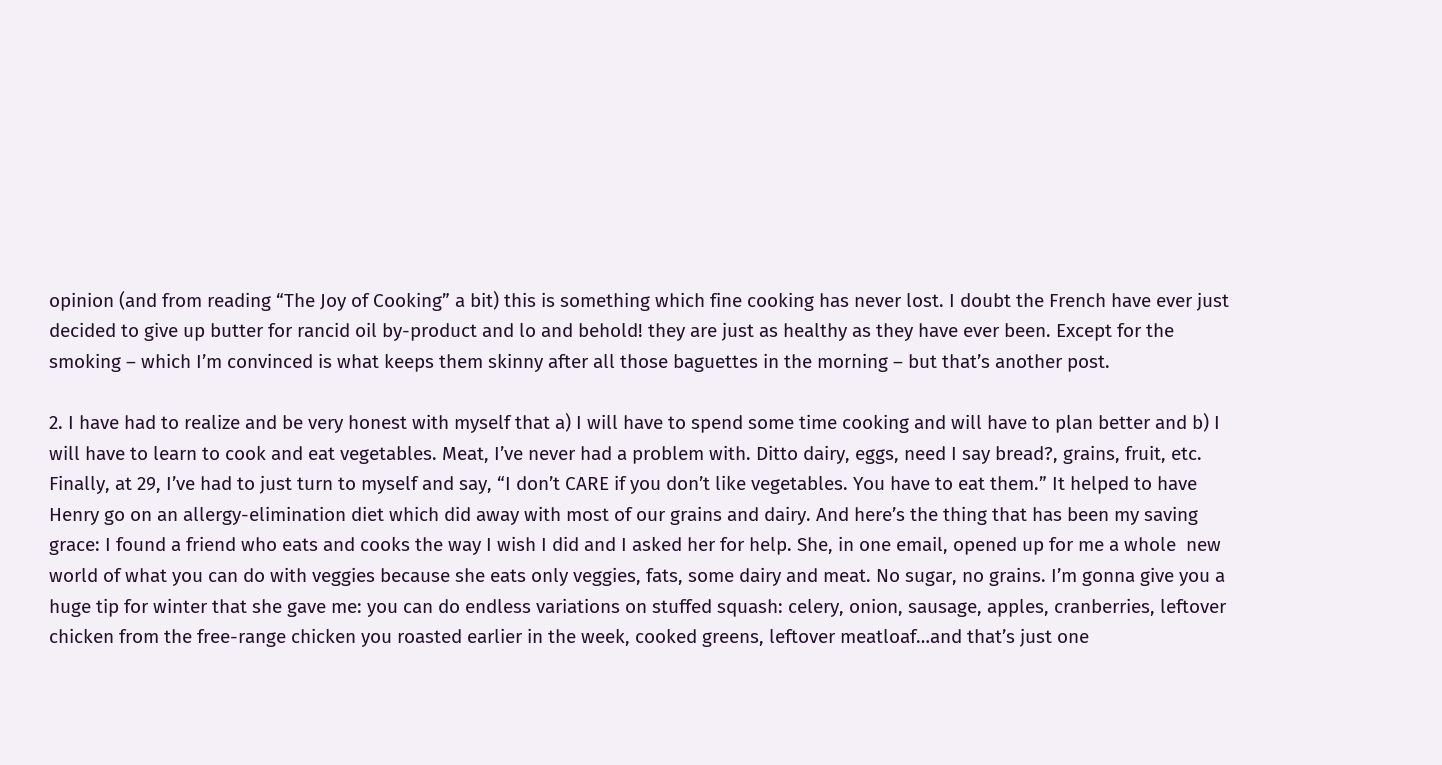opinion (and from reading “The Joy of Cooking” a bit) this is something which fine cooking has never lost. I doubt the French have ever just decided to give up butter for rancid oil by-product and lo and behold! they are just as healthy as they have ever been. Except for the smoking – which I’m convinced is what keeps them skinny after all those baguettes in the morning – but that’s another post.

2. I have had to realize and be very honest with myself that a) I will have to spend some time cooking and will have to plan better and b) I will have to learn to cook and eat vegetables. Meat, I’ve never had a problem with. Ditto dairy, eggs, need I say bread?, grains, fruit, etc. Finally, at 29, I’ve had to just turn to myself and say, “I don’t CARE if you don’t like vegetables. You have to eat them.” It helped to have Henry go on an allergy-elimination diet which did away with most of our grains and dairy. And here’s the thing that has been my saving grace: I found a friend who eats and cooks the way I wish I did and I asked her for help. She, in one email, opened up for me a whole  new world of what you can do with veggies because she eats only veggies, fats, some dairy and meat. No sugar, no grains. I’m gonna give you a huge tip for winter that she gave me: you can do endless variations on stuffed squash: celery, onion, sausage, apples, cranberries, leftover chicken from the free-range chicken you roasted earlier in the week, cooked greens, leftover meatloaf…and that’s just one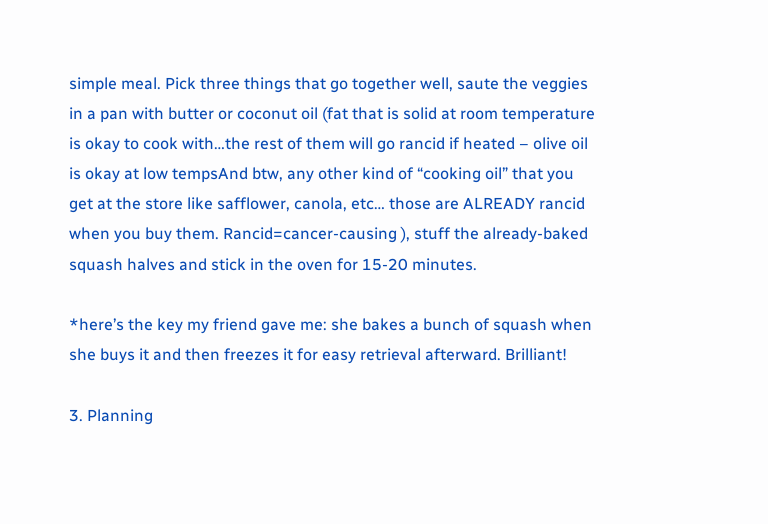simple meal. Pick three things that go together well, saute the veggies in a pan with butter or coconut oil (fat that is solid at room temperature is okay to cook with…the rest of them will go rancid if heated – olive oil is okay at low tempsAnd btw, any other kind of “cooking oil” that you get at the store like safflower, canola, etc… those are ALREADY rancid when you buy them. Rancid=cancer-causing ), stuff the already-baked squash halves and stick in the oven for 15-20 minutes.

*here’s the key my friend gave me: she bakes a bunch of squash when she buys it and then freezes it for easy retrieval afterward. Brilliant!

3. Planning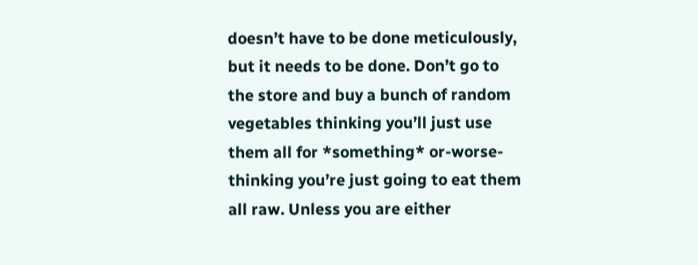doesn’t have to be done meticulously, but it needs to be done. Don’t go to the store and buy a bunch of random vegetables thinking you’ll just use them all for *something* or-worse- thinking you’re just going to eat them all raw. Unless you are either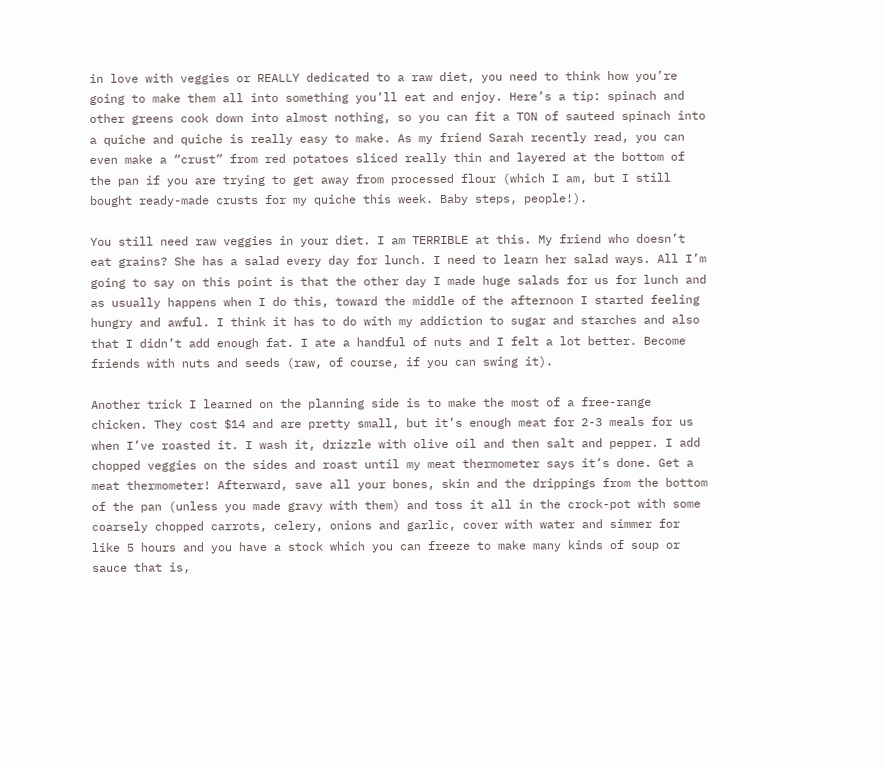in love with veggies or REALLY dedicated to a raw diet, you need to think how you’re going to make them all into something you’ll eat and enjoy. Here’s a tip: spinach and other greens cook down into almost nothing, so you can fit a TON of sauteed spinach into a quiche and quiche is really easy to make. As my friend Sarah recently read, you can even make a “crust” from red potatoes sliced really thin and layered at the bottom of the pan if you are trying to get away from processed flour (which I am, but I still bought ready-made crusts for my quiche this week. Baby steps, people!).

You still need raw veggies in your diet. I am TERRIBLE at this. My friend who doesn’t eat grains? She has a salad every day for lunch. I need to learn her salad ways. All I’m going to say on this point is that the other day I made huge salads for us for lunch and as usually happens when I do this, toward the middle of the afternoon I started feeling hungry and awful. I think it has to do with my addiction to sugar and starches and also that I didn’t add enough fat. I ate a handful of nuts and I felt a lot better. Become friends with nuts and seeds (raw, of course, if you can swing it).

Another trick I learned on the planning side is to make the most of a free-range chicken. They cost $14 and are pretty small, but it’s enough meat for 2-3 meals for us when I’ve roasted it. I wash it, drizzle with olive oil and then salt and pepper. I add chopped veggies on the sides and roast until my meat thermometer says it’s done. Get a meat thermometer! Afterward, save all your bones, skin and the drippings from the bottom of the pan (unless you made gravy with them) and toss it all in the crock-pot with some coarsely chopped carrots, celery, onions and garlic, cover with water and simmer for like 5 hours and you have a stock which you can freeze to make many kinds of soup or sauce that is,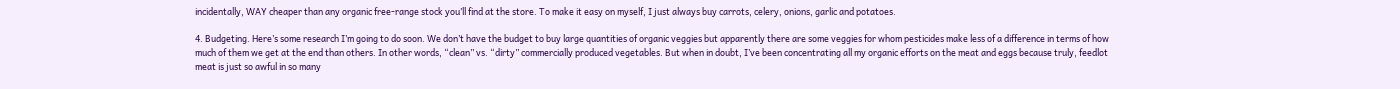incidentally, WAY cheaper than any organic free-range stock you’ll find at the store. To make it easy on myself, I just always buy carrots, celery, onions, garlic and potatoes.

4. Budgeting. Here’s some research I’m going to do soon. We don’t have the budget to buy large quantities of organic veggies but apparently there are some veggies for whom pesticides make less of a difference in terms of how much of them we get at the end than others. In other words, “clean” vs. “dirty” commercially produced vegetables. But when in doubt, I’ve been concentrating all my organic efforts on the meat and eggs because truly, feedlot meat is just so awful in so many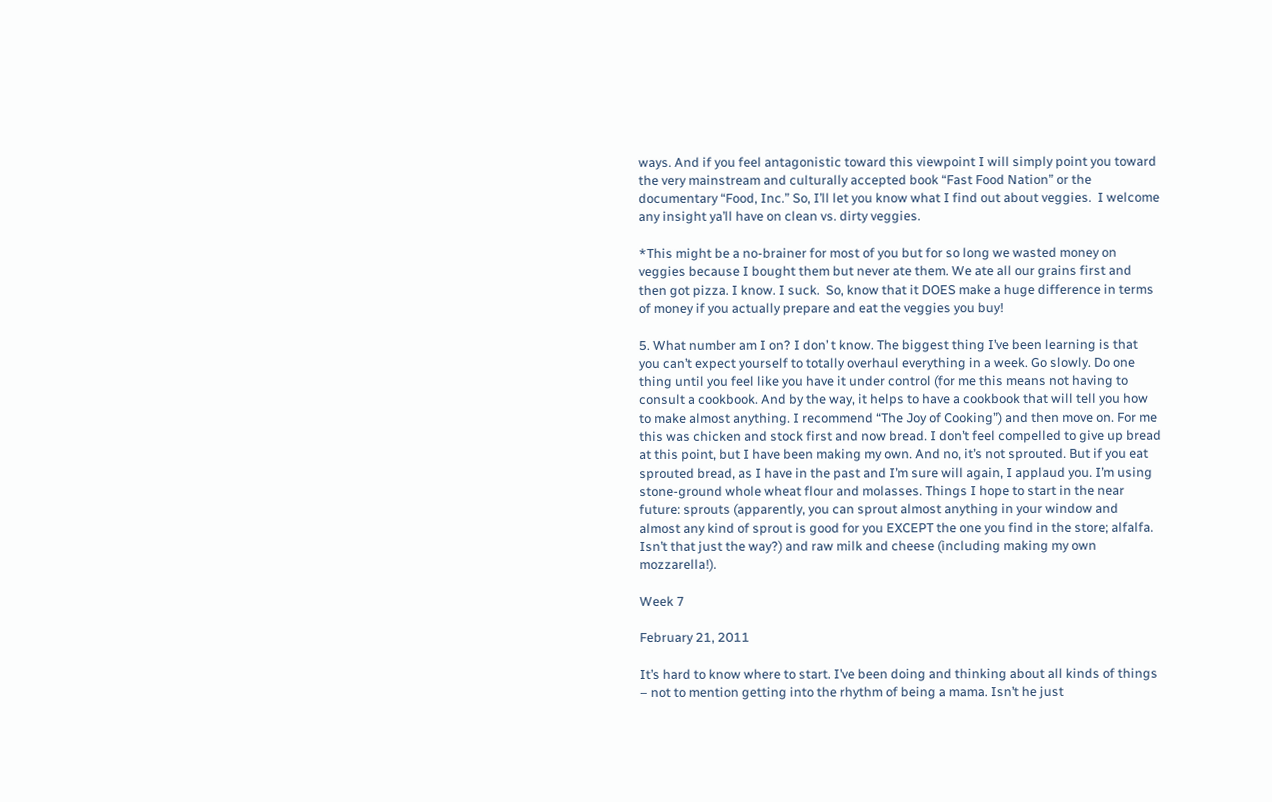ways. And if you feel antagonistic toward this viewpoint I will simply point you toward the very mainstream and culturally accepted book “Fast Food Nation” or the documentary “Food, Inc.” So, I’ll let you know what I find out about veggies.  I welcome any insight ya’ll have on clean vs. dirty veggies.

*This might be a no-brainer for most of you but for so long we wasted money on veggies because I bought them but never ate them. We ate all our grains first and then got pizza. I know. I suck.  So, know that it DOES make a huge difference in terms of money if you actually prepare and eat the veggies you buy!

5. What number am I on? I don’ t know. The biggest thing I’ve been learning is that you can’t expect yourself to totally overhaul everything in a week. Go slowly. Do one thing until you feel like you have it under control (for me this means not having to consult a cookbook. And by the way, it helps to have a cookbook that will tell you how to make almost anything. I recommend “The Joy of Cooking”) and then move on. For me this was chicken and stock first and now bread. I don’t feel compelled to give up bread at this point, but I have been making my own. And no, it’s not sprouted. But if you eat sprouted bread, as I have in the past and I’m sure will again, I applaud you. I’m using stone-ground whole wheat flour and molasses. Things I hope to start in the near future: sprouts (apparently, you can sprout almost anything in your window and almost any kind of sprout is good for you EXCEPT the one you find in the store; alfalfa. Isn’t that just the way?) and raw milk and cheese (including making my own mozzarella!).

Week 7

February 21, 2011

It’s hard to know where to start. I’ve been doing and thinking about all kinds of things – not to mention getting into the rhythm of being a mama. Isn’t he just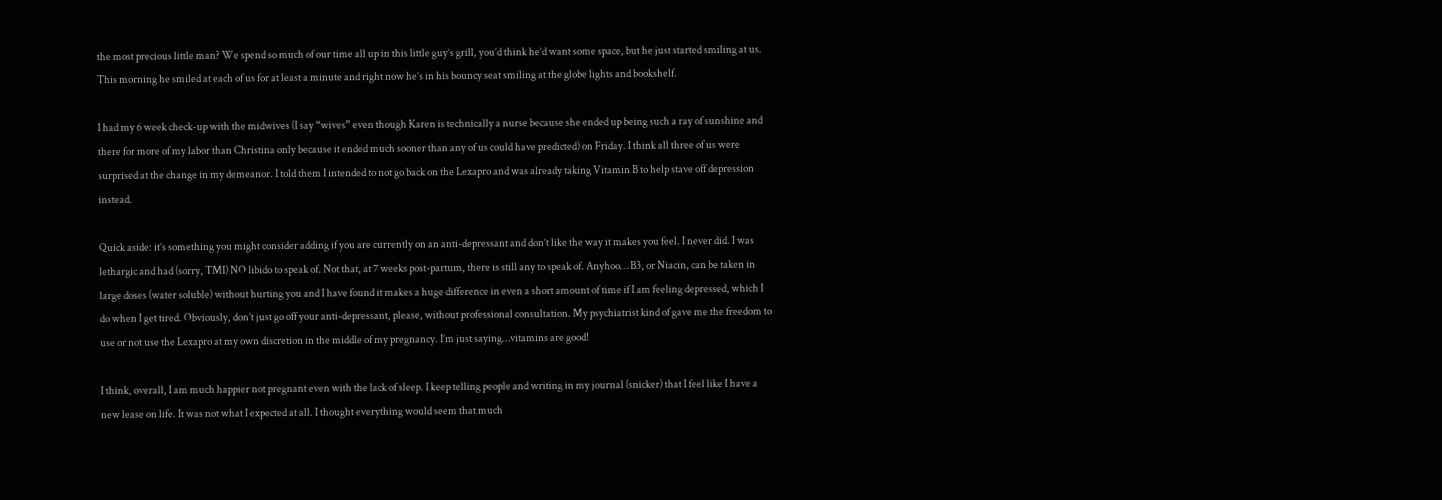the most precious little man? We spend so much of our time all up in this little guy’s grill, you’d think he’d want some space, but he just started smiling at us. This morning he smiled at each of us for at least a minute and right now he’s in his bouncy seat smiling at the globe lights and bookshelf.

I had my 6 week check-up with the midwives (I say “wives” even though Karen is technically a nurse because she ended up being such a ray of sunshine and there for more of my labor than Christina only because it ended much sooner than any of us could have predicted) on Friday. I think all three of us were surprised at the change in my demeanor. I told them I intended to not go back on the Lexapro and was already taking Vitamin B to help stave off depression instead.

Quick aside: it’s something you might consider adding if you are currently on an anti-depressant and don’t like the way it makes you feel. I never did. I was lethargic and had (sorry, TMI) NO libido to speak of. Not that, at 7 weeks post-partum, there is still any to speak of. Anyhoo… B3, or Niacin, can be taken in large doses (water soluble) without hurting you and I have found it makes a huge difference in even a short amount of time if I am feeling depressed, which I do when I get tired. Obviously, don’t just go off your anti-depressant, please, without professional consultation. My psychiatrist kind of gave me the freedom to use or not use the Lexapro at my own discretion in the middle of my pregnancy. I’m just saying…vitamins are good!

I think, overall, I am much happier not pregnant even with the lack of sleep. I keep telling people and writing in my journal (snicker) that I feel like I have a new lease on life. It was not what I expected at all. I thought everything would seem that much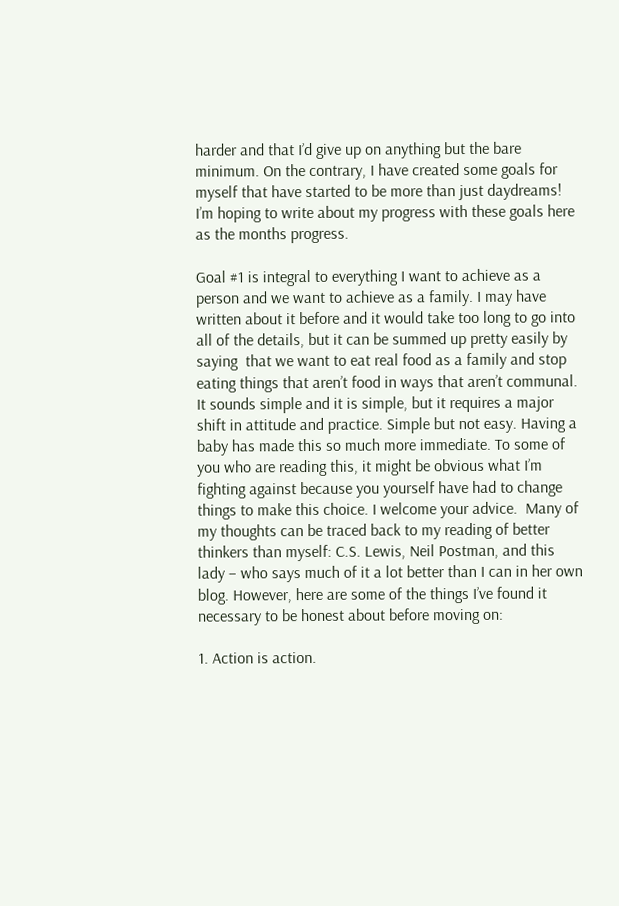harder and that I’d give up on anything but the bare minimum. On the contrary, I have created some goals for myself that have started to be more than just daydreams! I’m hoping to write about my progress with these goals here as the months progress.

Goal #1 is integral to everything I want to achieve as a person and we want to achieve as a family. I may have written about it before and it would take too long to go into all of the details, but it can be summed up pretty easily by saying  that we want to eat real food as a family and stop eating things that aren’t food in ways that aren’t communal. It sounds simple and it is simple, but it requires a major shift in attitude and practice. Simple but not easy. Having a baby has made this so much more immediate. To some of you who are reading this, it might be obvious what I’m fighting against because you yourself have had to change things to make this choice. I welcome your advice.  Many of my thoughts can be traced back to my reading of better thinkers than myself: C.S. Lewis, Neil Postman, and this lady – who says much of it a lot better than I can in her own blog. However, here are some of the things I’ve found it necessary to be honest about before moving on:

1. Action is action.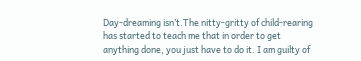Day-dreaming isn’t.The nitty-gritty of child-rearing has started to teach me that in order to get anything done, you just have to do it. I am guilty of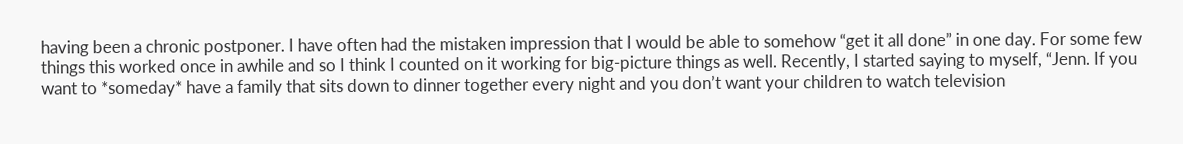having been a chronic postponer. I have often had the mistaken impression that I would be able to somehow “get it all done” in one day. For some few things this worked once in awhile and so I think I counted on it working for big-picture things as well. Recently, I started saying to myself, “Jenn. If you want to *someday* have a family that sits down to dinner together every night and you don’t want your children to watch television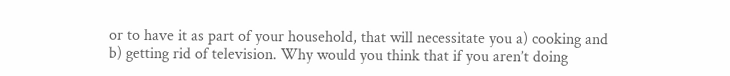or to have it as part of your household, that will necessitate you a) cooking and b) getting rid of television. Why would you think that if you aren’t doing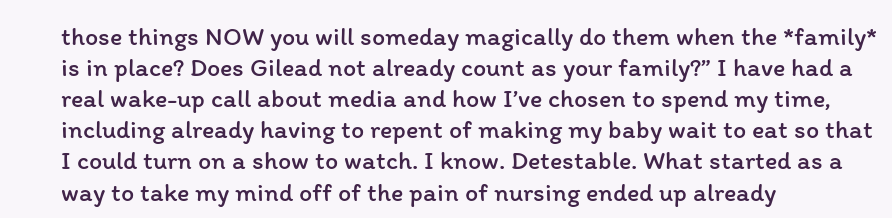those things NOW you will someday magically do them when the *family* is in place? Does Gilead not already count as your family?” I have had a real wake-up call about media and how I’ve chosen to spend my time, including already having to repent of making my baby wait to eat so that I could turn on a show to watch. I know. Detestable. What started as a way to take my mind off of the pain of nursing ended up already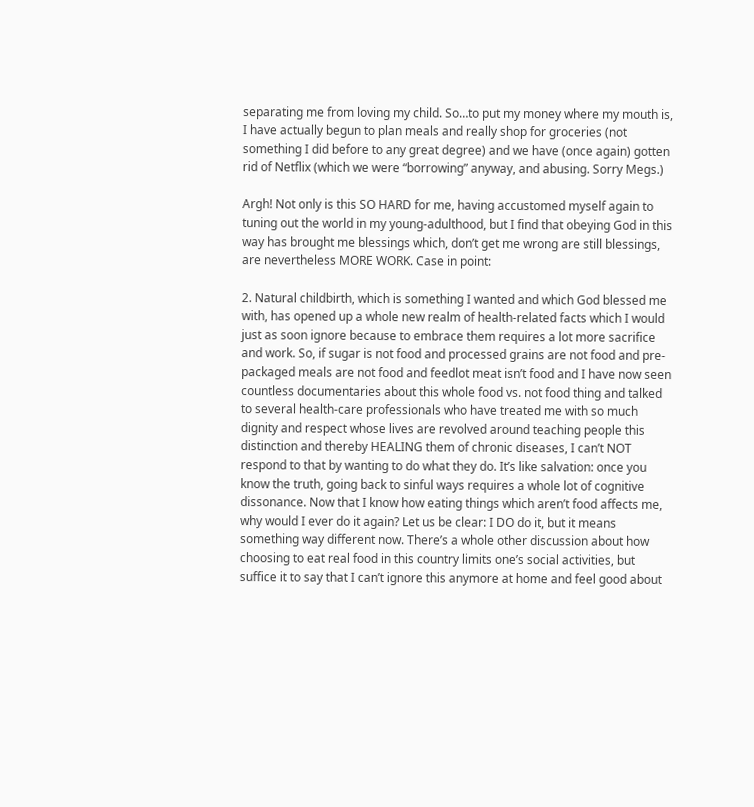separating me from loving my child. So…to put my money where my mouth is, I have actually begun to plan meals and really shop for groceries (not something I did before to any great degree) and we have (once again) gotten rid of Netflix (which we were “borrowing” anyway, and abusing. Sorry Megs.)

Argh! Not only is this SO HARD for me, having accustomed myself again to tuning out the world in my young-adulthood, but I find that obeying God in this way has brought me blessings which, don’t get me wrong are still blessings, are nevertheless MORE WORK. Case in point:

2. Natural childbirth, which is something I wanted and which God blessed me with, has opened up a whole new realm of health-related facts which I would just as soon ignore because to embrace them requires a lot more sacrifice and work. So, if sugar is not food and processed grains are not food and pre-packaged meals are not food and feedlot meat isn’t food and I have now seen countless documentaries about this whole food vs. not food thing and talked to several health-care professionals who have treated me with so much dignity and respect whose lives are revolved around teaching people this distinction and thereby HEALING them of chronic diseases, I can’t NOT respond to that by wanting to do what they do. It’s like salvation: once you know the truth, going back to sinful ways requires a whole lot of cognitive dissonance. Now that I know how eating things which aren’t food affects me, why would I ever do it again? Let us be clear: I DO do it, but it means something way different now. There’s a whole other discussion about how choosing to eat real food in this country limits one’s social activities, but suffice it to say that I can’t ignore this anymore at home and feel good about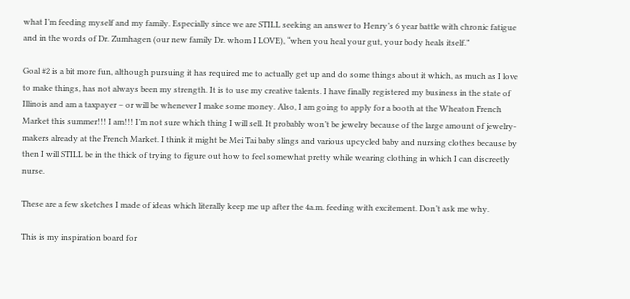what I’m feeding myself and my family. Especially since we are STILL seeking an answer to Henry’s 6 year battle with chronic fatigue and in the words of Dr. Zumhagen (our new family Dr. whom I LOVE), “when you heal your gut, your body heals itself.”

Goal #2 is a bit more fun, although pursuing it has required me to actually get up and do some things about it which, as much as I love to make things, has not always been my strength. It is to use my creative talents. I have finally registered my business in the state of Illinois and am a taxpayer – or will be whenever I make some money. Also, I am going to apply for a booth at the Wheaton French Market this summer!!! I am!!! I’m not sure which thing I will sell. It probably won’t be jewelry because of the large amount of jewelry-makers already at the French Market. I think it might be Mei Tai baby slings and various upcycled baby and nursing clothes because by then I will STILL be in the thick of trying to figure out how to feel somewhat pretty while wearing clothing in which I can discreetly nurse.

These are a few sketches I made of ideas which literally keep me up after the 4a.m. feeding with excitement. Don’t ask me why.

This is my inspiration board for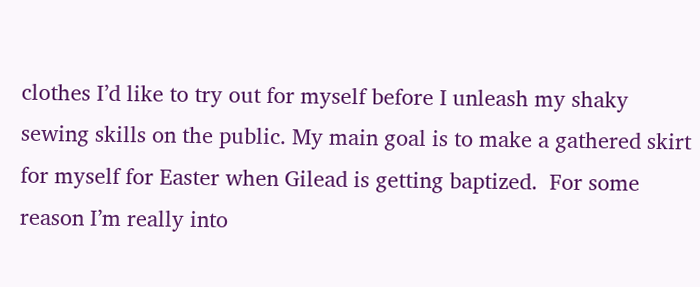clothes I’d like to try out for myself before I unleash my shaky sewing skills on the public. My main goal is to make a gathered skirt for myself for Easter when Gilead is getting baptized.  For some reason I’m really into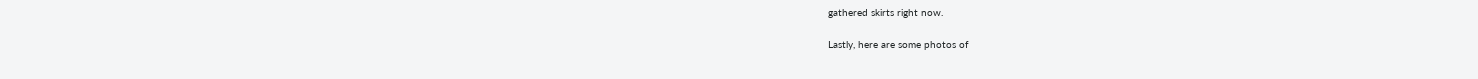gathered skirts right now.

Lastly, here are some photos of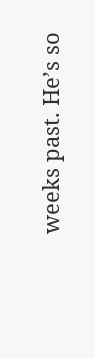weeks past. He’s so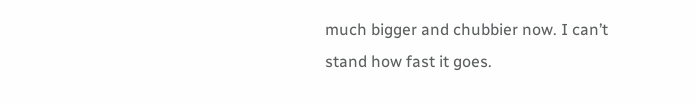much bigger and chubbier now. I can’t stand how fast it goes.